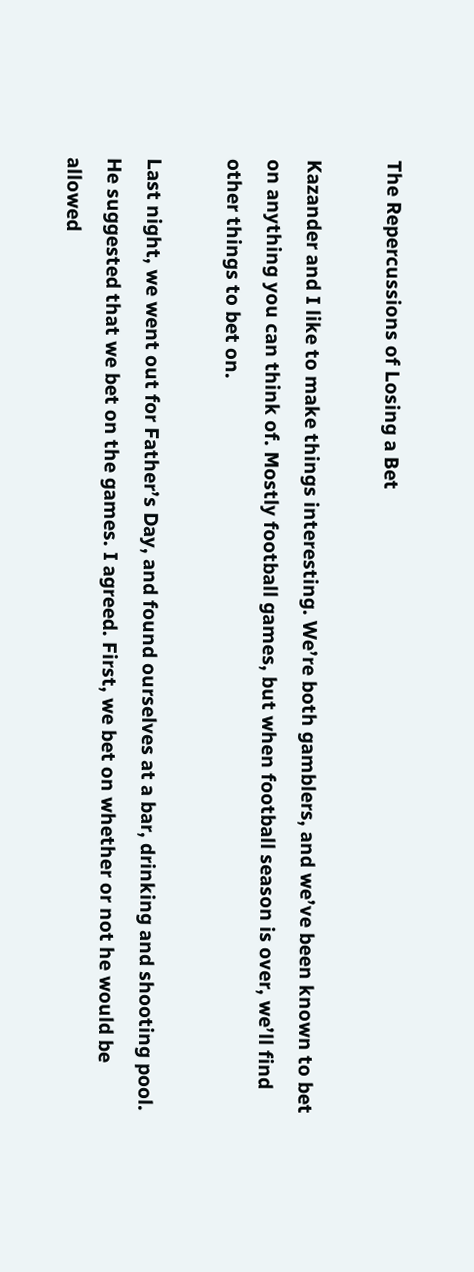The Repercussions of Losing a Bet

Kazander and I like to make things interesting. We’re both gamblers, and we’ve been known to bet on anything you can think of. Mostly football games, but when football season is over, we’ll find other things to bet on.

Last night, we went out for Father’s Day, and found ourselves at a bar, drinking and shooting pool. He suggested that we bet on the games. I agreed. First, we bet on whether or not he would be allowed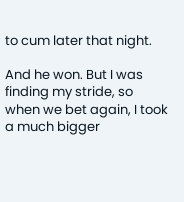to cum later that night.

And he won. But I was finding my stride, so when we bet again, I took a much bigger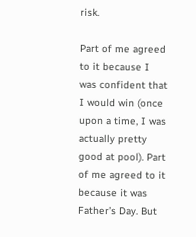risk.

Part of me agreed to it because I was confident that I would win (once upon a time, I was actually pretty good at pool). Part of me agreed to it because it was Father’s Day. But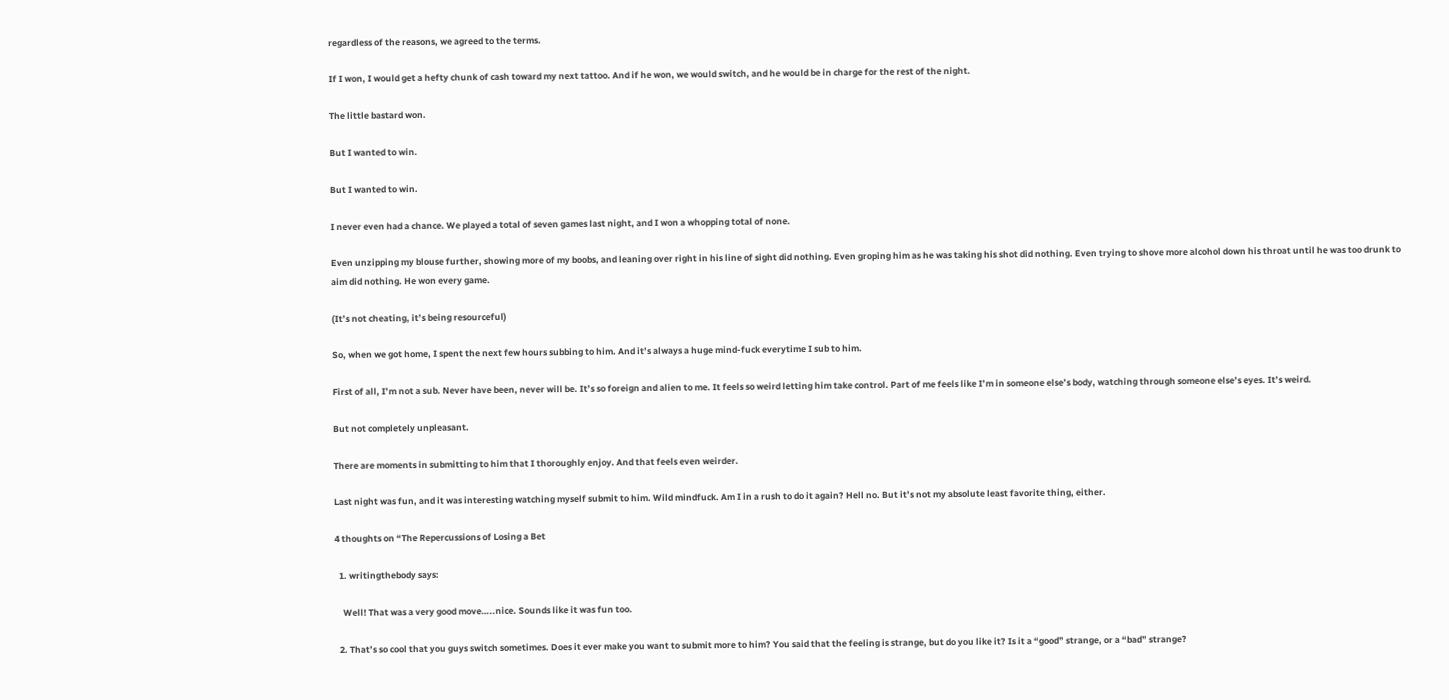regardless of the reasons, we agreed to the terms.

If I won, I would get a hefty chunk of cash toward my next tattoo. And if he won, we would switch, and he would be in charge for the rest of the night.

The little bastard won.

But I wanted to win.

But I wanted to win.

I never even had a chance. We played a total of seven games last night, and I won a whopping total of none.

Even unzipping my blouse further, showing more of my boobs, and leaning over right in his line of sight did nothing. Even groping him as he was taking his shot did nothing. Even trying to shove more alcohol down his throat until he was too drunk to aim did nothing. He won every game.

(It’s not cheating, it’s being resourceful)

So, when we got home, I spent the next few hours subbing to him. And it’s always a huge mind-fuck everytime I sub to him.

First of all, I’m not a sub. Never have been, never will be. It’s so foreign and alien to me. It feels so weird letting him take control. Part of me feels like I’m in someone else’s body, watching through someone else’s eyes. It’s weird.

But not completely unpleasant.

There are moments in submitting to him that I thoroughly enjoy. And that feels even weirder.

Last night was fun, and it was interesting watching myself submit to him. Wild mindfuck. Am I in a rush to do it again? Hell no. But it’s not my absolute least favorite thing, either.

4 thoughts on “The Repercussions of Losing a Bet

  1. writingthebody says:

    Well! That was a very good move…..nice. Sounds like it was fun too.

  2. That’s so cool that you guys switch sometimes. Does it ever make you want to submit more to him? You said that the feeling is strange, but do you like it? Is it a “good” strange, or a “bad” strange?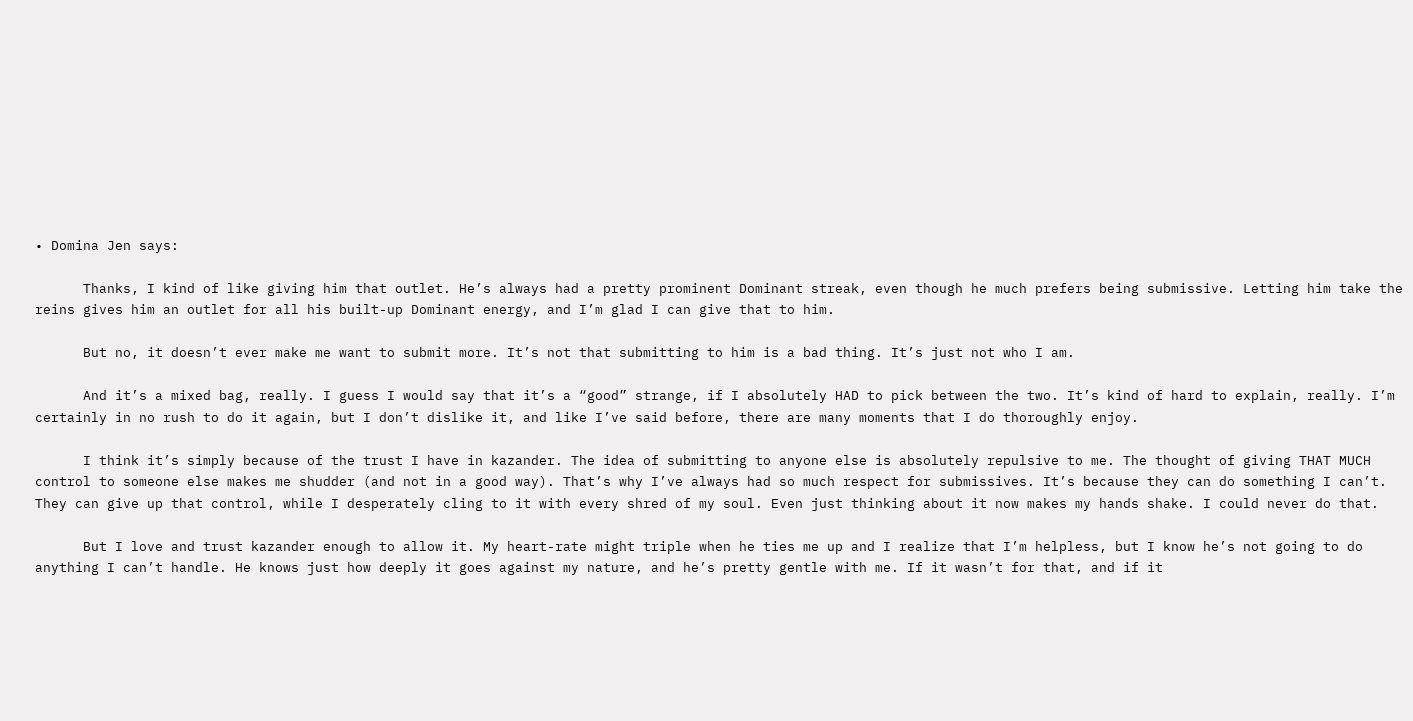• Domina Jen says:

      Thanks, I kind of like giving him that outlet. He’s always had a pretty prominent Dominant streak, even though he much prefers being submissive. Letting him take the reins gives him an outlet for all his built-up Dominant energy, and I’m glad I can give that to him.

      But no, it doesn’t ever make me want to submit more. It’s not that submitting to him is a bad thing. It’s just not who I am.

      And it’s a mixed bag, really. I guess I would say that it’s a “good” strange, if I absolutely HAD to pick between the two. It’s kind of hard to explain, really. I’m certainly in no rush to do it again, but I don’t dislike it, and like I’ve said before, there are many moments that I do thoroughly enjoy.

      I think it’s simply because of the trust I have in kazander. The idea of submitting to anyone else is absolutely repulsive to me. The thought of giving THAT MUCH control to someone else makes me shudder (and not in a good way). That’s why I’ve always had so much respect for submissives. It’s because they can do something I can’t. They can give up that control, while I desperately cling to it with every shred of my soul. Even just thinking about it now makes my hands shake. I could never do that.

      But I love and trust kazander enough to allow it. My heart-rate might triple when he ties me up and I realize that I’m helpless, but I know he’s not going to do anything I can’t handle. He knows just how deeply it goes against my nature, and he’s pretty gentle with me. If it wasn’t for that, and if it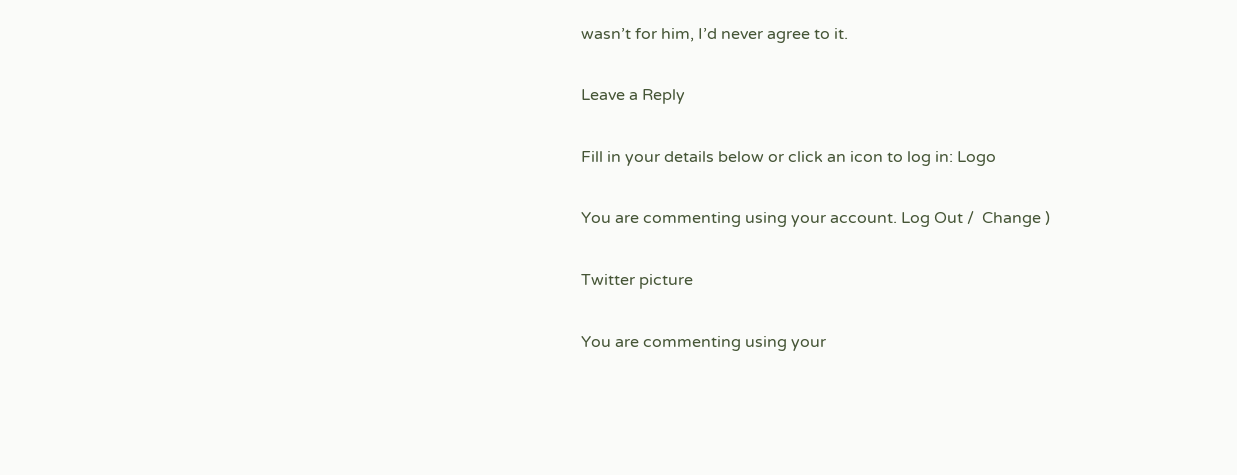wasn’t for him, I’d never agree to it.

Leave a Reply

Fill in your details below or click an icon to log in: Logo

You are commenting using your account. Log Out /  Change )

Twitter picture

You are commenting using your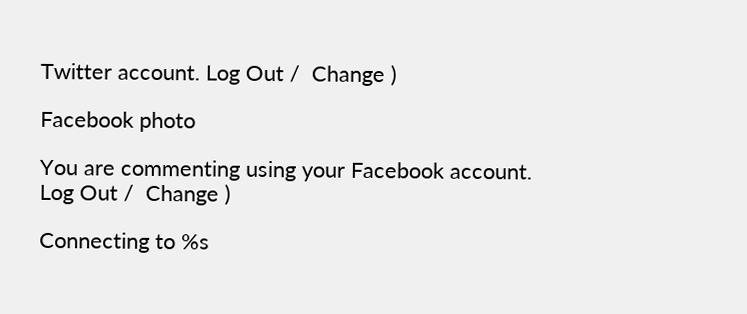Twitter account. Log Out /  Change )

Facebook photo

You are commenting using your Facebook account. Log Out /  Change )

Connecting to %s